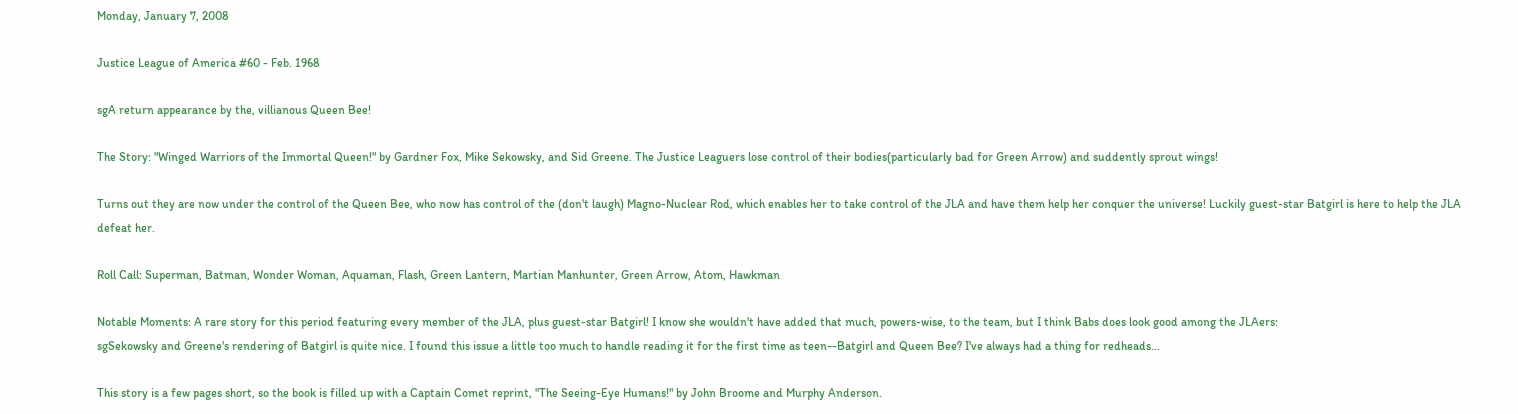Monday, January 7, 2008

Justice League of America #60 - Feb. 1968

sgA return appearance by the, villianous Queen Bee!

The Story: "Winged Warriors of the Immortal Queen!" by Gardner Fox, Mike Sekowsky, and Sid Greene. The Justice Leaguers lose control of their bodies(particularly bad for Green Arrow) and suddently sprout wings!

Turns out they are now under the control of the Queen Bee, who now has control of the (don't laugh) Magno-Nuclear Rod, which enables her to take control of the JLA and have them help her conquer the universe! Luckily guest-star Batgirl is here to help the JLA defeat her.

Roll Call: Superman, Batman, Wonder Woman, Aquaman, Flash, Green Lantern, Martian Manhunter, Green Arrow, Atom, Hawkman

Notable Moments: A rare story for this period featuring every member of the JLA, plus guest-star Batgirl! I know she wouldn't have added that much, powers-wise, to the team, but I think Babs does look good among the JLAers:
sgSekowsky and Greene's rendering of Batgirl is quite nice. I found this issue a little too much to handle reading it for the first time as teen--Batgirl and Queen Bee? I've always had a thing for redheads...

This story is a few pages short, so the book is filled up with a Captain Comet reprint, "The Seeing-Eye Humans!" by John Broome and Murphy Anderson.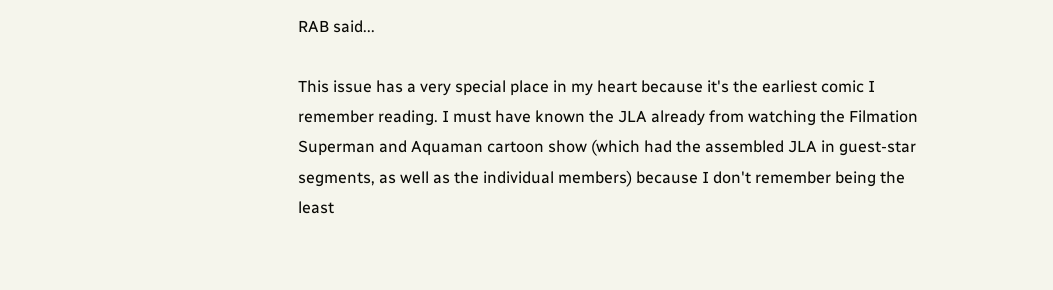RAB said...

This issue has a very special place in my heart because it's the earliest comic I remember reading. I must have known the JLA already from watching the Filmation Superman and Aquaman cartoon show (which had the assembled JLA in guest-star segments, as well as the individual members) because I don't remember being the least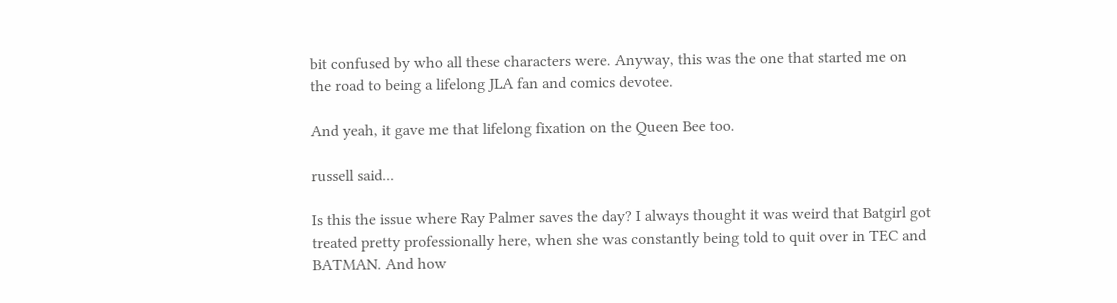bit confused by who all these characters were. Anyway, this was the one that started me on the road to being a lifelong JLA fan and comics devotee.

And yeah, it gave me that lifelong fixation on the Queen Bee too.

russell said...

Is this the issue where Ray Palmer saves the day? I always thought it was weird that Batgirl got treated pretty professionally here, when she was constantly being told to quit over in TEC and BATMAN. And how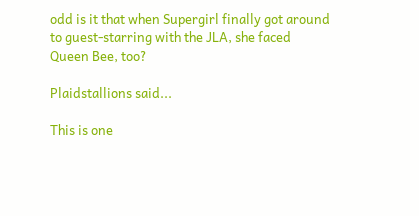odd is it that when Supergirl finally got around to guest-starring with the JLA, she faced Queen Bee, too?

Plaidstallions said...

This is one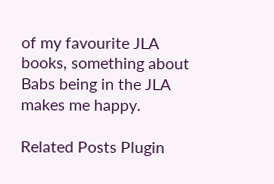of my favourite JLA books, something about Babs being in the JLA makes me happy.

Related Posts Plugin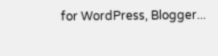for WordPress, Blogger...